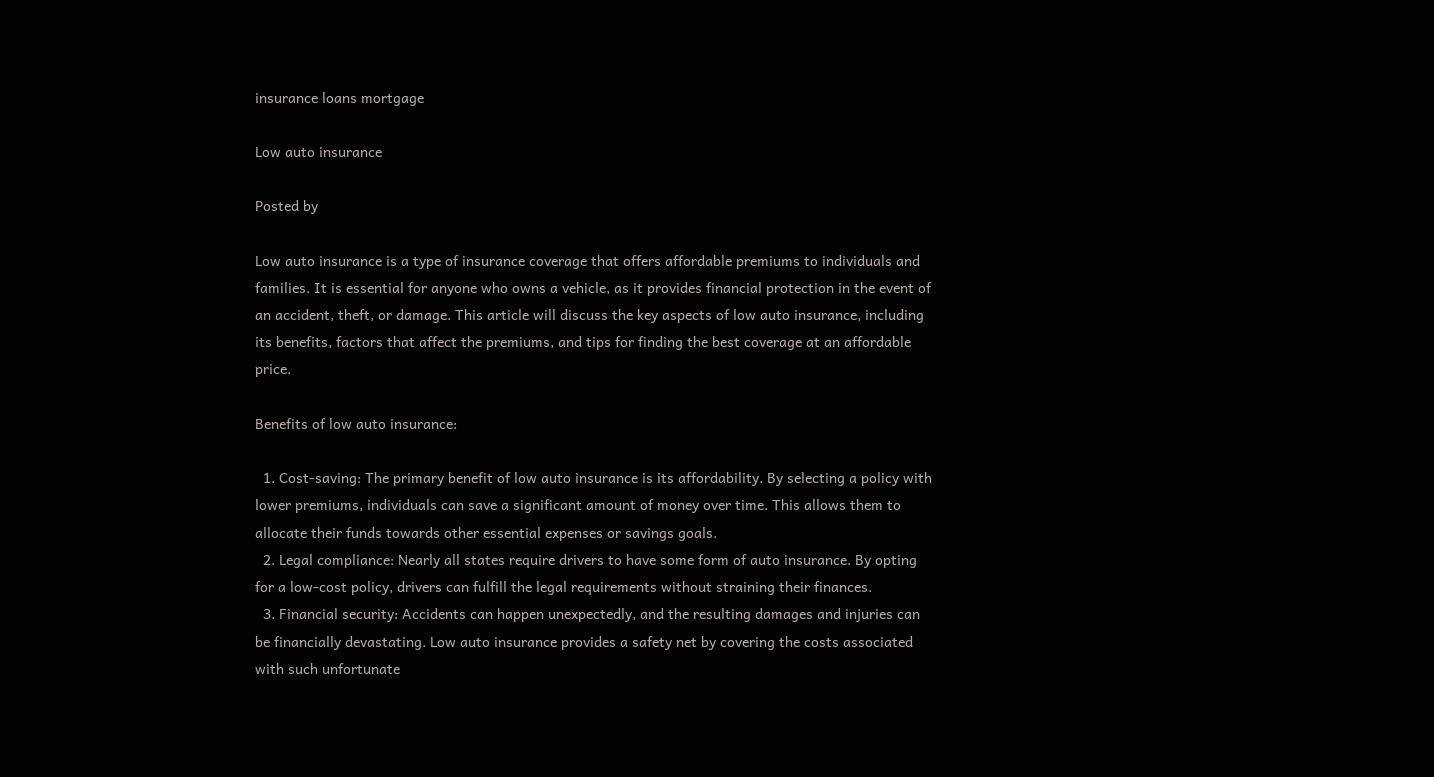insurance loans mortgage

Low auto insurance

Posted by

Low auto insurance is a type of insurance coverage that offers affordable premiums to individuals and families. It is essential for anyone who owns a vehicle, as it provides financial protection in the event of an accident, theft, or damage. This article will discuss the key aspects of low auto insurance, including its benefits, factors that affect the premiums, and tips for finding the best coverage at an affordable price.

Benefits of low auto insurance:

  1. Cost-saving: The primary benefit of low auto insurance is its affordability. By selecting a policy with lower premiums, individuals can save a significant amount of money over time. This allows them to allocate their funds towards other essential expenses or savings goals.
  2. Legal compliance: Nearly all states require drivers to have some form of auto insurance. By opting for a low-cost policy, drivers can fulfill the legal requirements without straining their finances.
  3. Financial security: Accidents can happen unexpectedly, and the resulting damages and injuries can be financially devastating. Low auto insurance provides a safety net by covering the costs associated with such unfortunate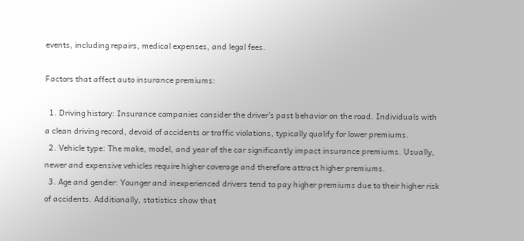events, including repairs, medical expenses, and legal fees.

Factors that affect auto insurance premiums:

  1. Driving history: Insurance companies consider the driver’s past behavior on the road. Individuals with a clean driving record, devoid of accidents or traffic violations, typically qualify for lower premiums.
  2. Vehicle type: The make, model, and year of the car significantly impact insurance premiums. Usually, newer and expensive vehicles require higher coverage and therefore attract higher premiums.
  3. Age and gender: Younger and inexperienced drivers tend to pay higher premiums due to their higher risk of accidents. Additionally, statistics show that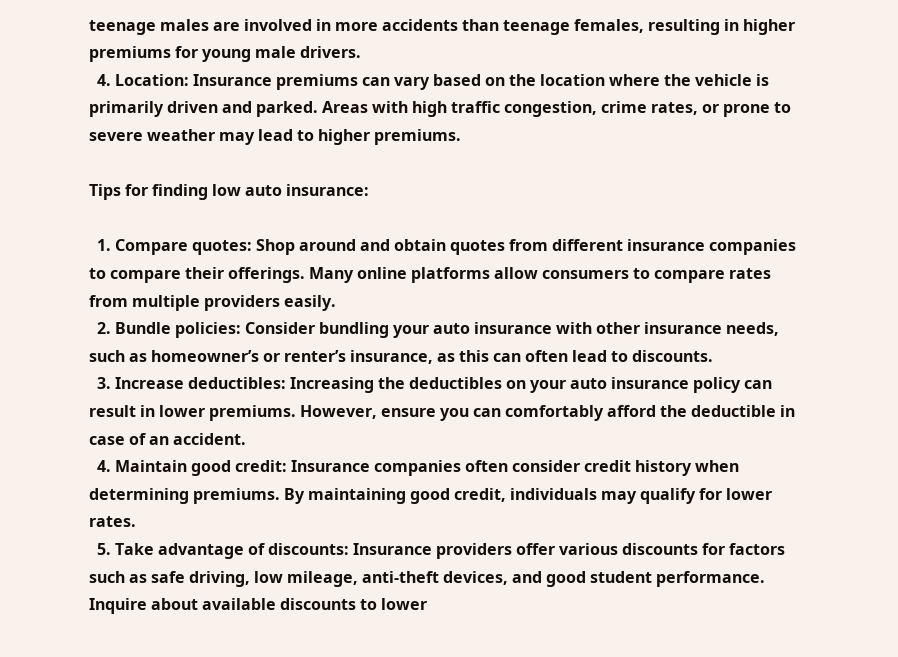teenage males are involved in more accidents than teenage females, resulting in higher premiums for young male drivers.
  4. Location: Insurance premiums can vary based on the location where the vehicle is primarily driven and parked. Areas with high traffic congestion, crime rates, or prone to severe weather may lead to higher premiums.

Tips for finding low auto insurance:

  1. Compare quotes: Shop around and obtain quotes from different insurance companies to compare their offerings. Many online platforms allow consumers to compare rates from multiple providers easily.
  2. Bundle policies: Consider bundling your auto insurance with other insurance needs, such as homeowner’s or renter’s insurance, as this can often lead to discounts.
  3. Increase deductibles: Increasing the deductibles on your auto insurance policy can result in lower premiums. However, ensure you can comfortably afford the deductible in case of an accident.
  4. Maintain good credit: Insurance companies often consider credit history when determining premiums. By maintaining good credit, individuals may qualify for lower rates.
  5. Take advantage of discounts: Insurance providers offer various discounts for factors such as safe driving, low mileage, anti-theft devices, and good student performance. Inquire about available discounts to lower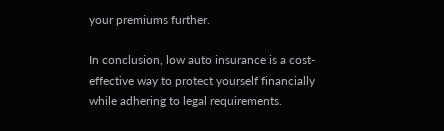your premiums further.

In conclusion, low auto insurance is a cost-effective way to protect yourself financially while adhering to legal requirements.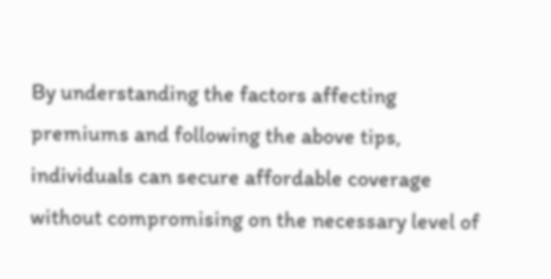By understanding the factors affecting premiums and following the above tips, individuals can secure affordable coverage without compromising on the necessary level of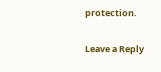protection.

Leave a Reply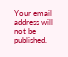Your email address will not be published.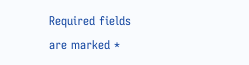Required fields are marked *